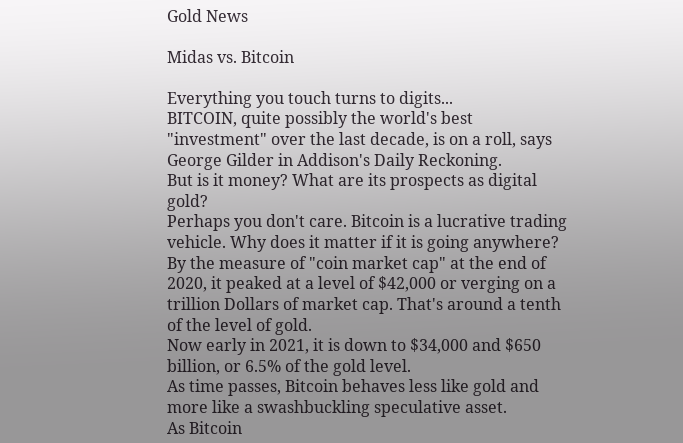Gold News

Midas vs. Bitcoin

Everything you touch turns to digits...
BITCOIN, quite possibly the world's best "investment" over the last decade, is on a roll, says George Gilder in Addison's Daily Reckoning.
But is it money? What are its prospects as digital gold?
Perhaps you don't care. Bitcoin is a lucrative trading vehicle. Why does it matter if it is going anywhere?
By the measure of "coin market cap" at the end of 2020, it peaked at a level of $42,000 or verging on a trillion Dollars of market cap. That's around a tenth of the level of gold.
Now early in 2021, it is down to $34,000 and $650 billion, or 6.5% of the gold level.
As time passes, Bitcoin behaves less like gold and more like a swashbuckling speculative asset.
As Bitcoin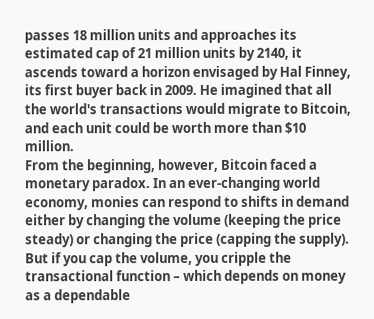passes 18 million units and approaches its estimated cap of 21 million units by 2140, it ascends toward a horizon envisaged by Hal Finney, its first buyer back in 2009. He imagined that all the world's transactions would migrate to Bitcoin, and each unit could be worth more than $10 million.
From the beginning, however, Bitcoin faced a monetary paradox. In an ever-changing world economy, monies can respond to shifts in demand either by changing the volume (keeping the price steady) or changing the price (capping the supply).
But if you cap the volume, you cripple the transactional function – which depends on money as a dependable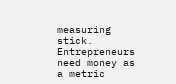measuring stick. Entrepreneurs need money as a metric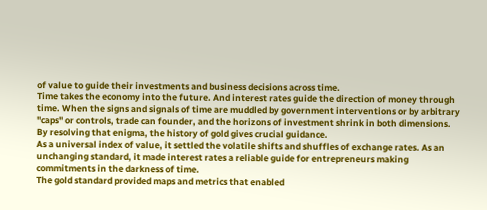of value to guide their investments and business decisions across time.
Time takes the economy into the future. And interest rates guide the direction of money through time. When the signs and signals of time are muddled by government interventions or by arbitrary "caps" or controls, trade can founder, and the horizons of investment shrink in both dimensions.
By resolving that enigma, the history of gold gives crucial guidance.
As a universal index of value, it settled the volatile shifts and shuffles of exchange rates. As an unchanging standard, it made interest rates a reliable guide for entrepreneurs making commitments in the darkness of time.
The gold standard provided maps and metrics that enabled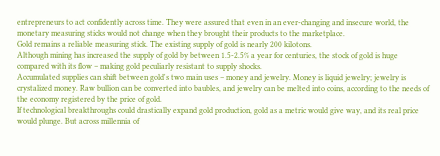entrepreneurs to act confidently across time. They were assured that even in an ever-changing and insecure world, the monetary measuring sticks would not change when they brought their products to the marketplace.
Gold remains a reliable measuring stick. The existing supply of gold is nearly 200 kilotons.
Although mining has increased the supply of gold by between 1.5-2.5% a year for centuries, the stock of gold is huge compared with its flow – making gold peculiarly resistant to supply shocks.
Accumulated supplies can shift between gold's two main uses – money and jewelry. Money is liquid jewelry; jewelry is crystalized money. Raw bullion can be converted into baubles, and jewelry can be melted into coins, according to the needs of the economy registered by the price of gold.
If technological breakthroughs could drastically expand gold production, gold as a metric would give way, and its real price would plunge. But across millennia of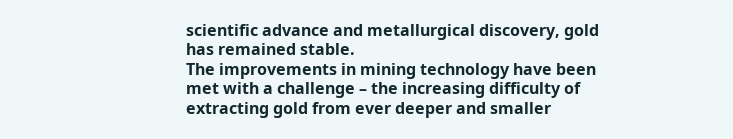scientific advance and metallurgical discovery, gold has remained stable.
The improvements in mining technology have been met with a challenge – the increasing difficulty of extracting gold from ever deeper and smaller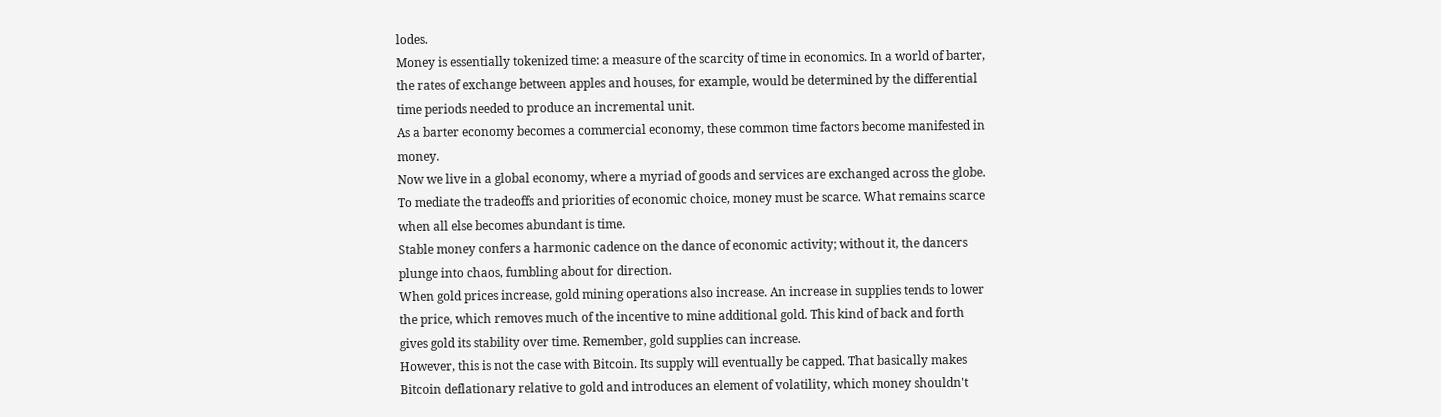lodes.
Money is essentially tokenized time: a measure of the scarcity of time in economics. In a world of barter, the rates of exchange between apples and houses, for example, would be determined by the differential time periods needed to produce an incremental unit.
As a barter economy becomes a commercial economy, these common time factors become manifested in money.
Now we live in a global economy, where a myriad of goods and services are exchanged across the globe. To mediate the tradeoffs and priorities of economic choice, money must be scarce. What remains scarce when all else becomes abundant is time.
Stable money confers a harmonic cadence on the dance of economic activity; without it, the dancers plunge into chaos, fumbling about for direction.
When gold prices increase, gold mining operations also increase. An increase in supplies tends to lower the price, which removes much of the incentive to mine additional gold. This kind of back and forth gives gold its stability over time. Remember, gold supplies can increase.
However, this is not the case with Bitcoin. Its supply will eventually be capped. That basically makes Bitcoin deflationary relative to gold and introduces an element of volatility, which money shouldn't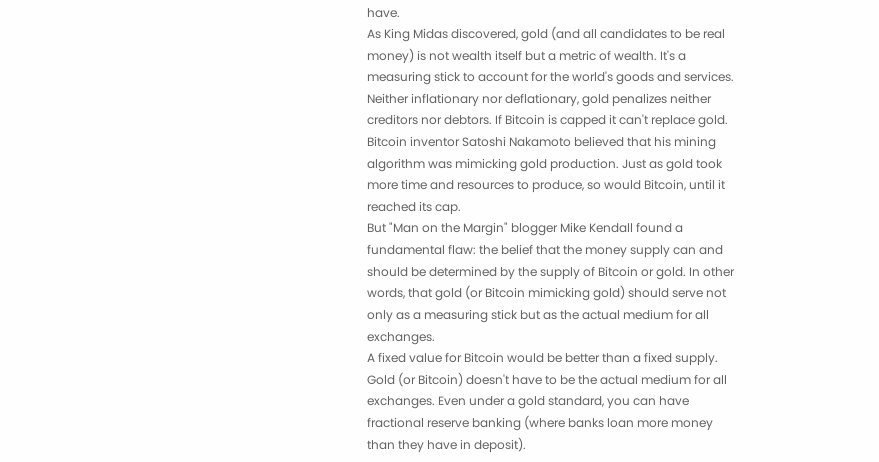have.
As King Midas discovered, gold (and all candidates to be real money) is not wealth itself but a metric of wealth. It's a measuring stick to account for the world's goods and services.
Neither inflationary nor deflationary, gold penalizes neither creditors nor debtors. If Bitcoin is capped it can't replace gold.
Bitcoin inventor Satoshi Nakamoto believed that his mining algorithm was mimicking gold production. Just as gold took more time and resources to produce, so would Bitcoin, until it reached its cap.
But "Man on the Margin" blogger Mike Kendall found a fundamental flaw: the belief that the money supply can and should be determined by the supply of Bitcoin or gold. In other words, that gold (or Bitcoin mimicking gold) should serve not only as a measuring stick but as the actual medium for all exchanges.
A fixed value for Bitcoin would be better than a fixed supply.
Gold (or Bitcoin) doesn't have to be the actual medium for all exchanges. Even under a gold standard, you can have fractional reserve banking (where banks loan more money than they have in deposit).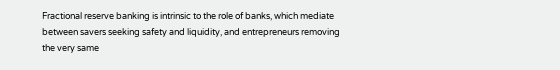Fractional reserve banking is intrinsic to the role of banks, which mediate between savers seeking safety and liquidity, and entrepreneurs removing the very same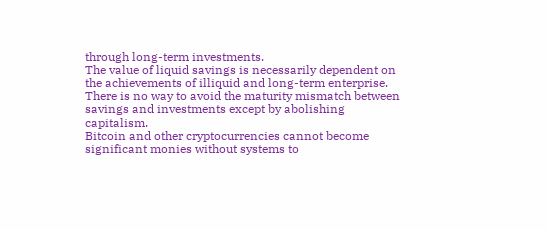through long-term investments.
The value of liquid savings is necessarily dependent on the achievements of illiquid and long-term enterprise. There is no way to avoid the maturity mismatch between savings and investments except by abolishing capitalism.
Bitcoin and other cryptocurrencies cannot become significant monies without systems to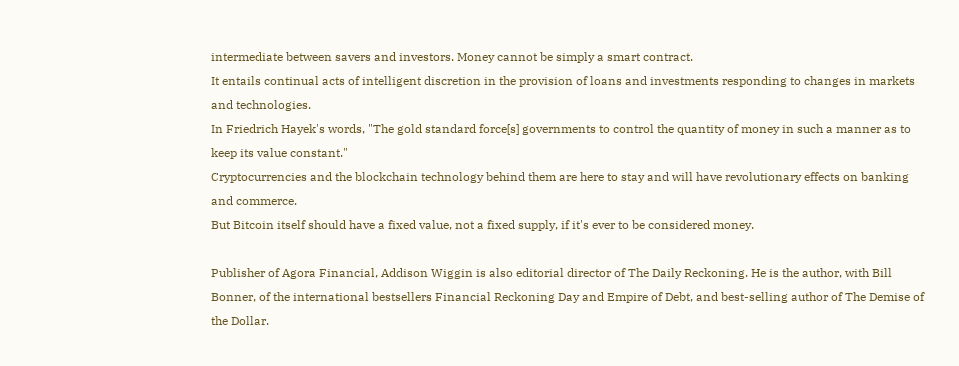intermediate between savers and investors. Money cannot be simply a smart contract.
It entails continual acts of intelligent discretion in the provision of loans and investments responding to changes in markets and technologies.
In Friedrich Hayek's words, "The gold standard force[s] governments to control the quantity of money in such a manner as to keep its value constant."
Cryptocurrencies and the blockchain technology behind them are here to stay and will have revolutionary effects on banking and commerce.
But Bitcoin itself should have a fixed value, not a fixed supply, if it's ever to be considered money.

Publisher of Agora Financial, Addison Wiggin is also editorial director of The Daily Reckoning. He is the author, with Bill Bonner, of the international bestsellers Financial Reckoning Day and Empire of Debt, and best-selling author of The Demise of the Dollar.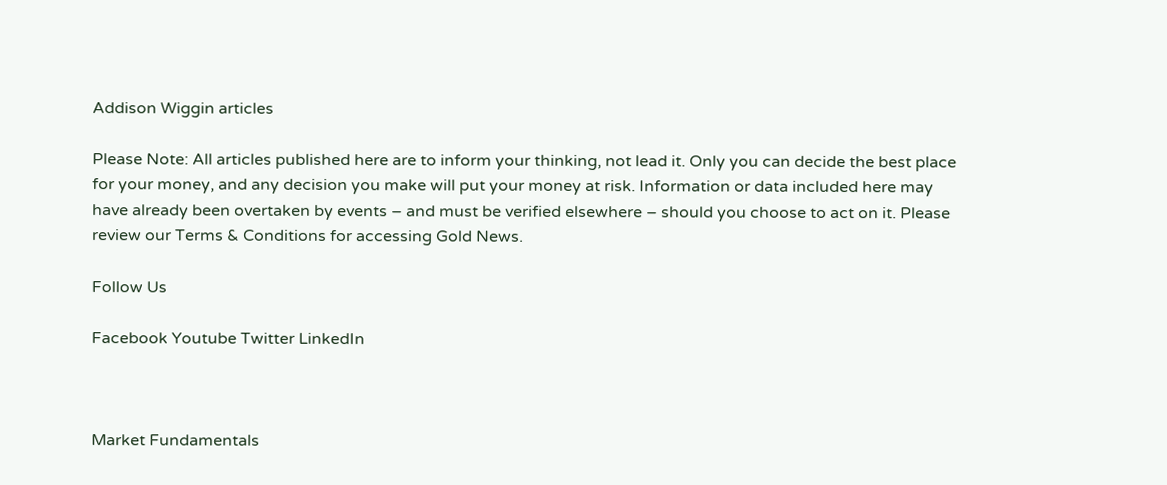Addison Wiggin articles

Please Note: All articles published here are to inform your thinking, not lead it. Only you can decide the best place for your money, and any decision you make will put your money at risk. Information or data included here may have already been overtaken by events – and must be verified elsewhere – should you choose to act on it. Please review our Terms & Conditions for accessing Gold News.

Follow Us

Facebook Youtube Twitter LinkedIn



Market Fundamentals